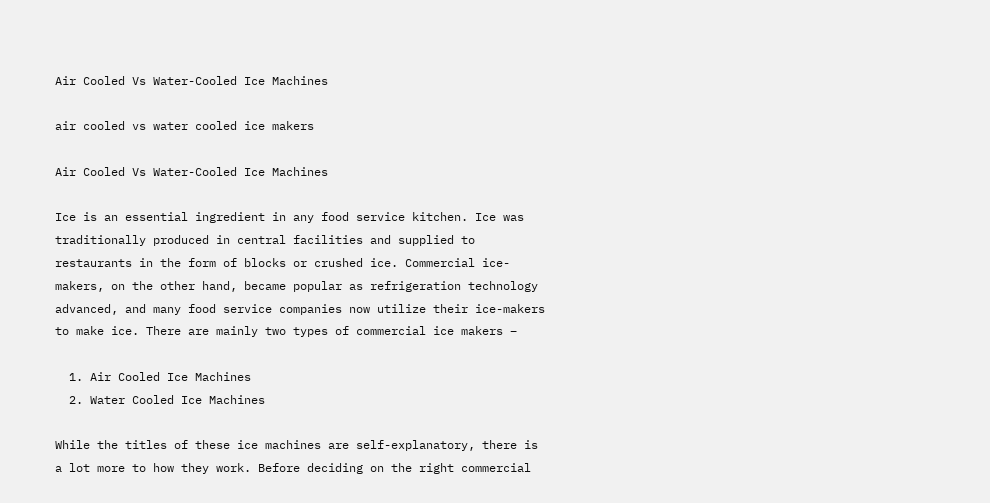Air Cooled Vs Water-Cooled Ice Machines

air cooled vs water cooled ice makers

Air Cooled Vs Water-Cooled Ice Machines

Ice is an essential ingredient in any food service kitchen. Ice was traditionally produced in central facilities and supplied to restaurants in the form of blocks or crushed ice. Commercial ice-makers, on the other hand, became popular as refrigeration technology advanced, and many food service companies now utilize their ice-makers to make ice. There are mainly two types of commercial ice makers –

  1. Air Cooled Ice Machines
  2. Water Cooled Ice Machines

While the titles of these ice machines are self-explanatory, there is a lot more to how they work. Before deciding on the right commercial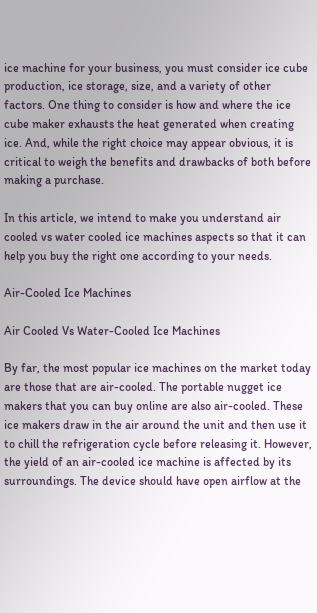ice machine for your business, you must consider ice cube production, ice storage, size, and a variety of other factors. One thing to consider is how and where the ice cube maker exhausts the heat generated when creating ice. And, while the right choice may appear obvious, it is critical to weigh the benefits and drawbacks of both before making a purchase.

In this article, we intend to make you understand air cooled vs water cooled ice machines aspects so that it can help you buy the right one according to your needs.

Air-Cooled Ice Machines

Air Cooled Vs Water-Cooled Ice Machines

By far, the most popular ice machines on the market today are those that are air-cooled. The portable nugget ice makers that you can buy online are also air-cooled. These ice makers draw in the air around the unit and then use it to chill the refrigeration cycle before releasing it. However, the yield of an air-cooled ice machine is affected by its surroundings. The device should have open airflow at the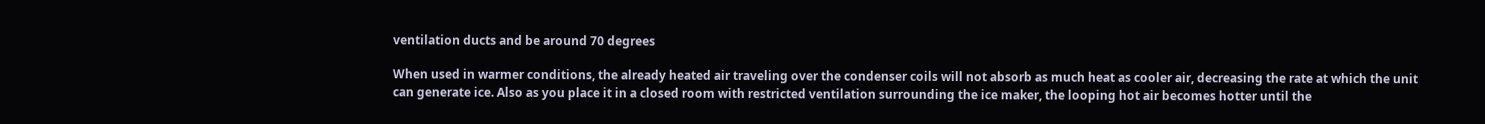ventilation ducts and be around 70 degrees

When used in warmer conditions, the already heated air traveling over the condenser coils will not absorb as much heat as cooler air, decreasing the rate at which the unit can generate ice. Also as you place it in a closed room with restricted ventilation surrounding the ice maker, the looping hot air becomes hotter until the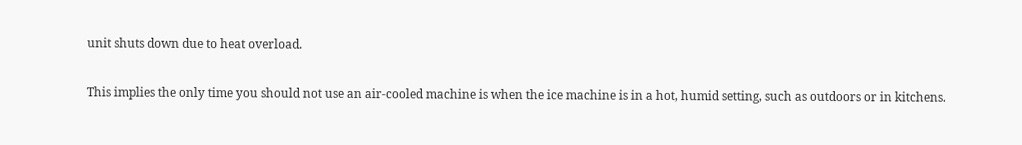unit shuts down due to heat overload.

This implies the only time you should not use an air-cooled machine is when the ice machine is in a hot, humid setting, such as outdoors or in kitchens.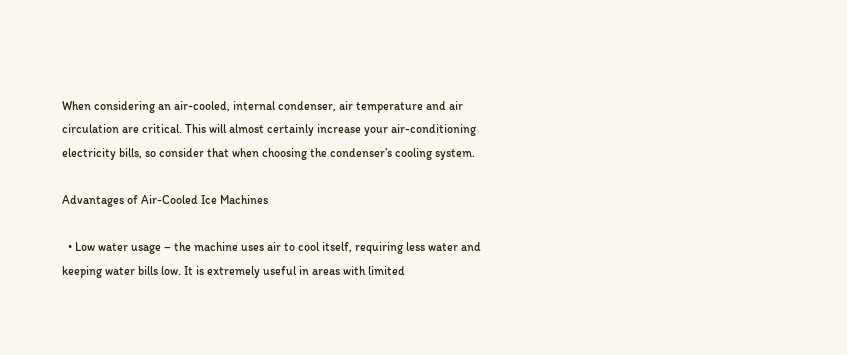When considering an air-cooled, internal condenser, air temperature and air circulation are critical. This will almost certainly increase your air-conditioning electricity bills, so consider that when choosing the condenser’s cooling system.

Advantages of Air-Cooled Ice Machines

  • Low water usage – the machine uses air to cool itself, requiring less water and keeping water bills low. It is extremely useful in areas with limited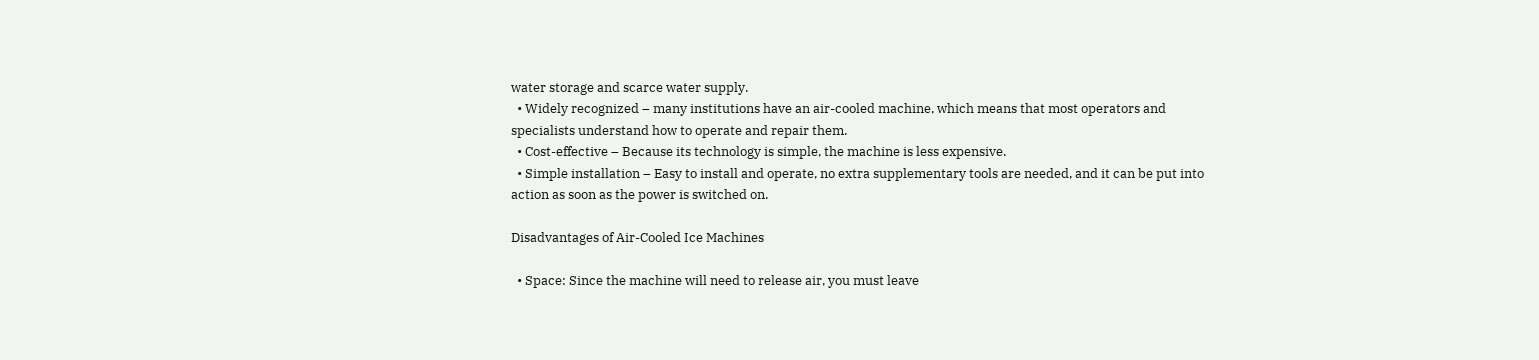water storage and scarce water supply.
  • Widely recognized – many institutions have an air-cooled machine, which means that most operators and specialists understand how to operate and repair them.
  • Cost-effective – Because its technology is simple, the machine is less expensive.
  • Simple installation – Easy to install and operate, no extra supplementary tools are needed, and it can be put into action as soon as the power is switched on.

Disadvantages of Air-Cooled Ice Machines

  • Space: Since the machine will need to release air, you must leave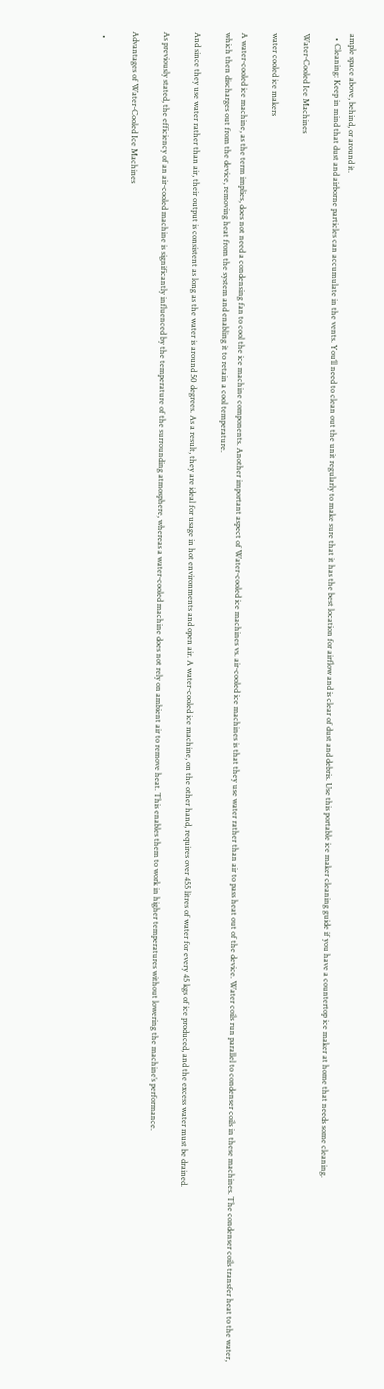ample space above, behind, or around it.
  • Cleaning: Keep in mind that dust and airborne particles can accumulate in the vents. You’ll need to clean out the unit regularly to make sure that it has the best location for airflow and is clear of dust and debris. Use this portable ice maker cleaning guide if you have a countertop ice maker at home that needs some cleaning.

Water-Cooled Ice Machines

water cooled ice makers

A water-cooled ice machine, as the term implies, does not need a condensing fan to cool the ice machine components. Another important aspect of Water-cooled ice machines vs. air-cooled ice machines is that they use water rather than air to pass heat out of the device. Water coils run parallel to condenser coils in these machines. The condenser coils transfer heat to the water, which then discharges out from the device, removing heat from the system and enabling it to retain a cool temperature.

And since they use water rather than air, their output is consistent as long as the water is around 50 degrees. As a result, they are ideal for usage in hot environments and open air. A water-cooled ice machine, on the other hand, requires over 455 litres of water for every 45 kgs of ice produced, and the excess water must be drained.

As previously stated, the efficiency of an air-cooled machine is significantly influenced by the temperature of the surrounding atmosphere, whereas a water-cooled machine does not rely on ambient air to remove heat. This enables them to work in higher temperatures without lowering the machine’s performance.

Advantages of Water-Cooled Ice Machines

  •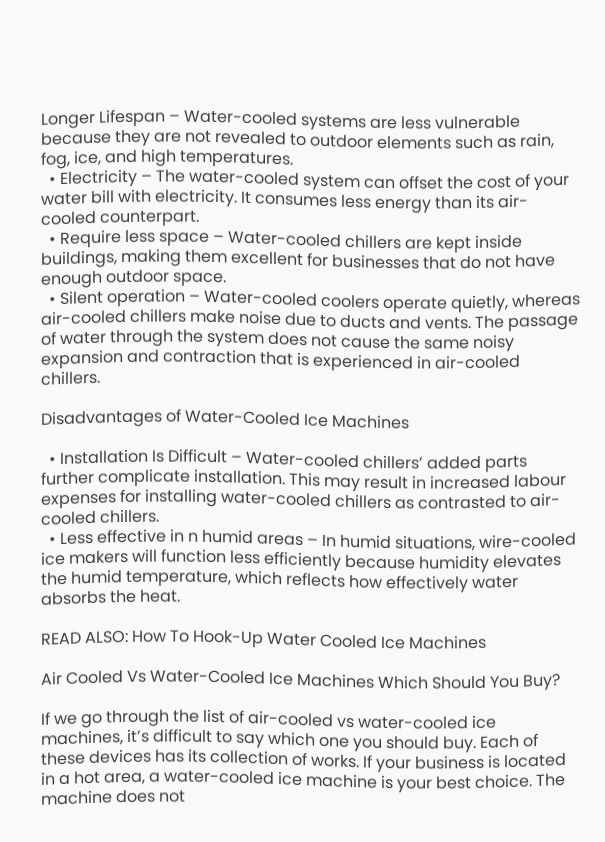Longer Lifespan – Water-cooled systems are less vulnerable because they are not revealed to outdoor elements such as rain, fog, ice, and high temperatures.
  • Electricity – The water-cooled system can offset the cost of your water bill with electricity. It consumes less energy than its air-cooled counterpart.
  • Require less space – Water-cooled chillers are kept inside buildings, making them excellent for businesses that do not have enough outdoor space.
  • Silent operation – Water-cooled coolers operate quietly, whereas air-cooled chillers make noise due to ducts and vents. The passage of water through the system does not cause the same noisy expansion and contraction that is experienced in air-cooled chillers.

Disadvantages of Water-Cooled Ice Machines

  • Installation Is Difficult – Water-cooled chillers’ added parts further complicate installation. This may result in increased labour expenses for installing water-cooled chillers as contrasted to air-cooled chillers.
  • Less effective in n humid areas – In humid situations, wire-cooled ice makers will function less efficiently because humidity elevates the humid temperature, which reflects how effectively water absorbs the heat.

READ ALSO: How To Hook-Up Water Cooled Ice Machines

Air Cooled Vs Water-Cooled Ice Machines Which Should You Buy?

If we go through the list of air-cooled vs water-cooled ice machines, it’s difficult to say which one you should buy. Each of these devices has its collection of works. If your business is located in a hot area, a water-cooled ice machine is your best choice. The machine does not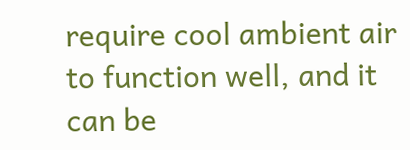require cool ambient air to function well, and it can be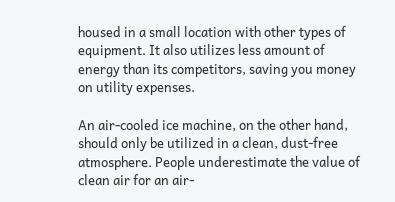housed in a small location with other types of equipment. It also utilizes less amount of energy than its competitors, saving you money on utility expenses.

An air-cooled ice machine, on the other hand, should only be utilized in a clean, dust-free atmosphere. People underestimate the value of clean air for an air-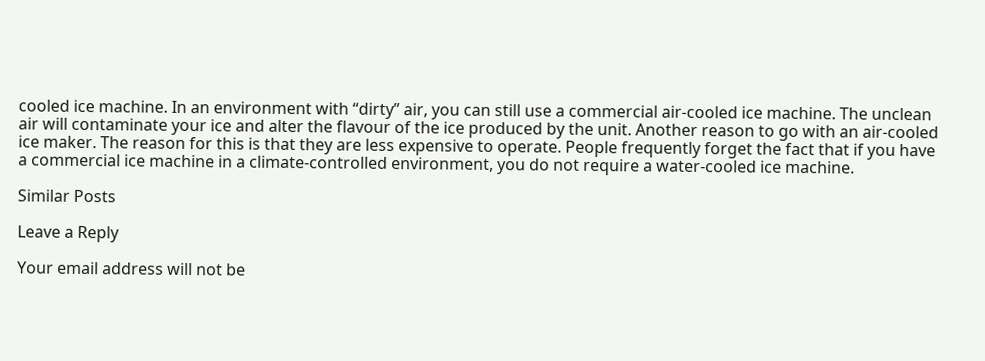cooled ice machine. In an environment with “dirty” air, you can still use a commercial air-cooled ice machine. The unclean air will contaminate your ice and alter the flavour of the ice produced by the unit. Another reason to go with an air-cooled ice maker. The reason for this is that they are less expensive to operate. People frequently forget the fact that if you have a commercial ice machine in a climate-controlled environment, you do not require a water-cooled ice machine.

Similar Posts

Leave a Reply

Your email address will not be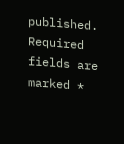published. Required fields are marked *